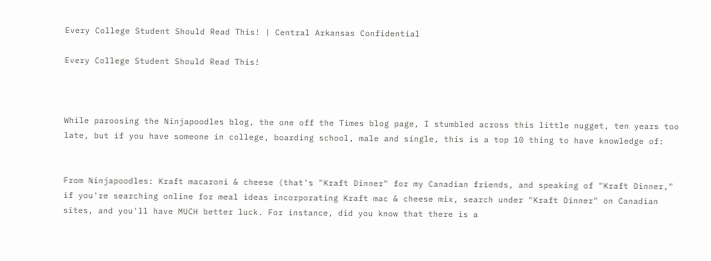Every College Student Should Read This! | Central Arkansas Confidential

Every College Student Should Read This!



While paroosing the Ninjapoodles blog, the one off the Times blog page, I stumbled across this little nugget, ten years too late, but if you have someone in college, boarding school, male and single, this is a top 10 thing to have knowledge of:


From Ninjapoodles: Kraft macaroni & cheese (that's "Kraft Dinner" for my Canadian friends, and speaking of "Kraft Dinner," if you're searching online for meal ideas incorporating Kraft mac & cheese mix, search under "Kraft Dinner" on Canadian sites, and you'll have MUCH better luck. For instance, did you know that there is a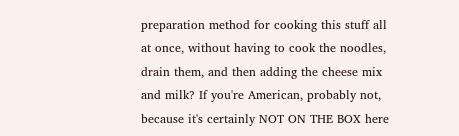preparation method for cooking this stuff all at once, without having to cook the noodles, drain them, and then adding the cheese mix and milk? If you're American, probably not, because it's certainly NOT ON THE BOX here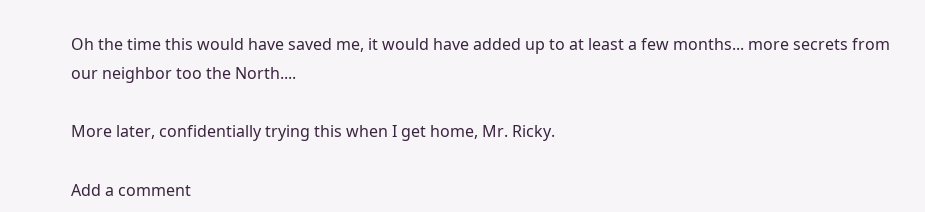Oh the time this would have saved me, it would have added up to at least a few months... more secrets from our neighbor too the North....

More later, confidentially trying this when I get home, Mr. Ricky.

Add a comment